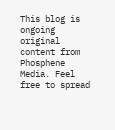This blog is ongoing original content from Phosphene Media. Feel free to spread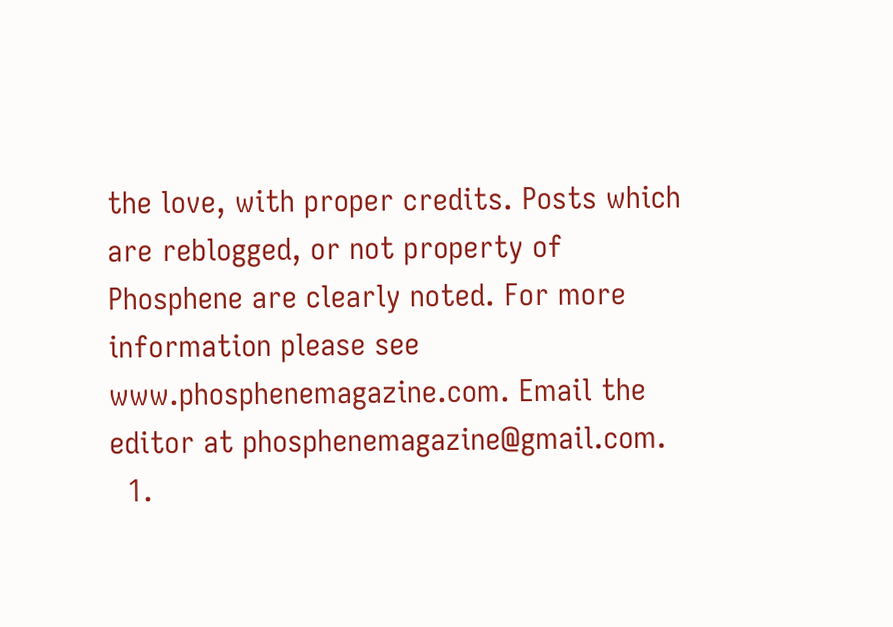the love, with proper credits. Posts which are reblogged, or not property of Phosphene are clearly noted. For more information please see www.phosphenemagazine.com. Email the editor at phosphenemagazine@gmail.com.
  1.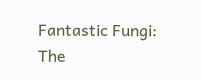Fantastic Fungi: The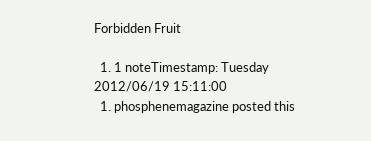Forbidden Fruit

  1. 1 noteTimestamp: Tuesday 2012/06/19 15:11:00
  1. phosphenemagazine posted this